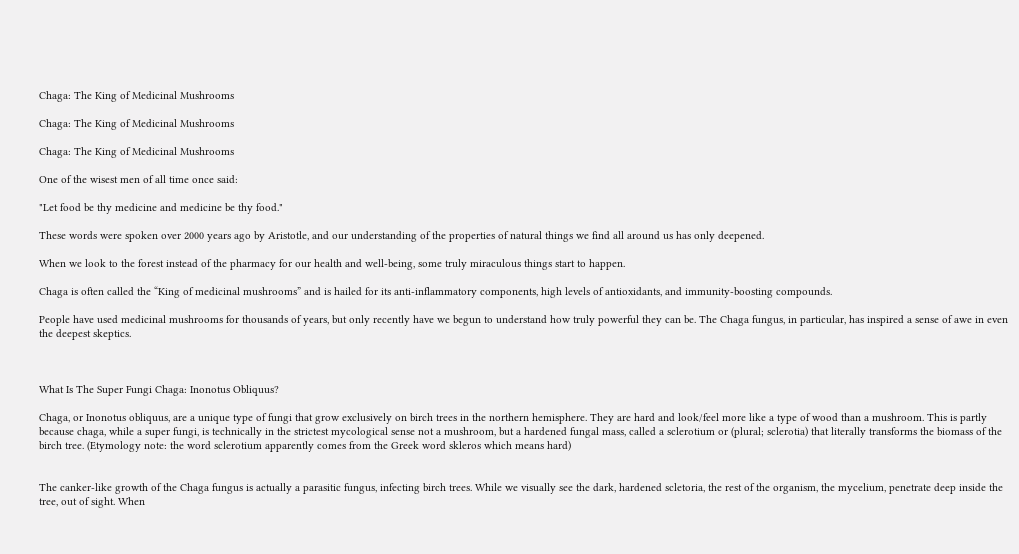Chaga: The King of Medicinal Mushrooms

Chaga: The King of Medicinal Mushrooms

Chaga: The King of Medicinal Mushrooms

One of the wisest men of all time once said:

"Let food be thy medicine and medicine be thy food."

These words were spoken over 2000 years ago by Aristotle, and our understanding of the properties of natural things we find all around us has only deepened.

When we look to the forest instead of the pharmacy for our health and well-being, some truly miraculous things start to happen.

Chaga is often called the “King of medicinal mushrooms” and is hailed for its anti-inflammatory components, high levels of antioxidants, and immunity-boosting compounds.

People have used medicinal mushrooms for thousands of years, but only recently have we begun to understand how truly powerful they can be. The Chaga fungus, in particular, has inspired a sense of awe in even the deepest skeptics.



What Is The Super Fungi Chaga: Inonotus Obliquus?

Chaga, or Inonotus obliquus, are a unique type of fungi that grow exclusively on birch trees in the northern hemisphere. They are hard and look/feel more like a type of wood than a mushroom. This is partly because chaga, while a super fungi, is technically in the strictest mycological sense not a mushroom, but a hardened fungal mass, called a sclerotium or (plural; sclerotia) that literally transforms the biomass of the birch tree. (Etymology note: the word sclerotium apparently comes from the Greek word skleros which means hard)


The canker-like growth of the Chaga fungus is actually a parasitic fungus, infecting birch trees. While we visually see the dark, hardened scletoria, the rest of the organism, the mycelium, penetrate deep inside the tree, out of sight. When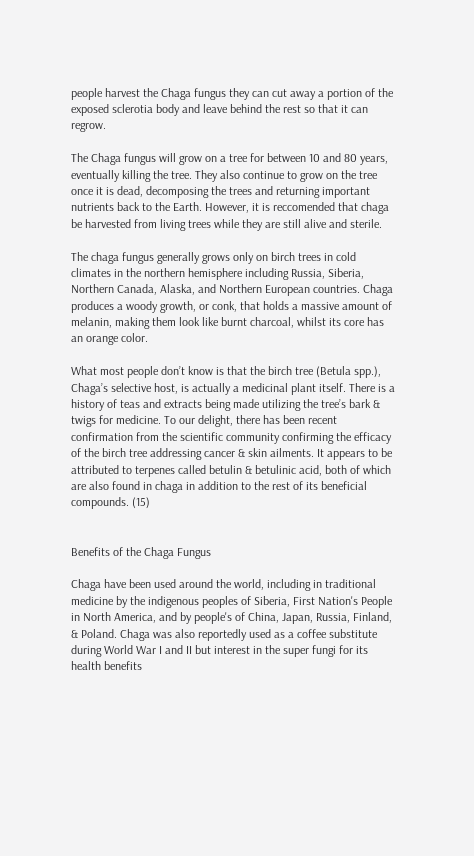people harvest the Chaga fungus they can cut away a portion of the exposed sclerotia body and leave behind the rest so that it can regrow.

The Chaga fungus will grow on a tree for between 10 and 80 years, eventually killing the tree. They also continue to grow on the tree once it is dead, decomposing the trees and returning important nutrients back to the Earth. However, it is reccomended that chaga  be harvested from living trees while they are still alive and sterile.

The chaga fungus generally grows only on birch trees in cold climates in the northern hemisphere including Russia, Siberia, Northern Canada, Alaska, and Northern European countries. Chaga produces a woody growth, or conk, that holds a massive amount of melanin, making them look like burnt charcoal, whilst its core has an orange color.

What most people don’t know is that the birch tree (Betula spp.), Chaga’s selective host, is actually a medicinal plant itself. There is a history of teas and extracts being made utilizing the tree’s bark & twigs for medicine. To our delight, there has been recent confirmation from the scientific community confirming the efficacy of the birch tree addressing cancer & skin ailments. It appears to be attributed to terpenes called betulin & betulinic acid, both of which are also found in chaga in addition to the rest of its beneficial compounds. (15)


Benefits of the Chaga Fungus

Chaga have been used around the world, including in traditional medicine by the indigenous peoples of Siberia, First Nation's People in North America, and by people's of China, Japan, Russia, Finland, & Poland. Chaga was also reportedly used as a coffee substitute during World War I and II but interest in the super fungi for its health benefits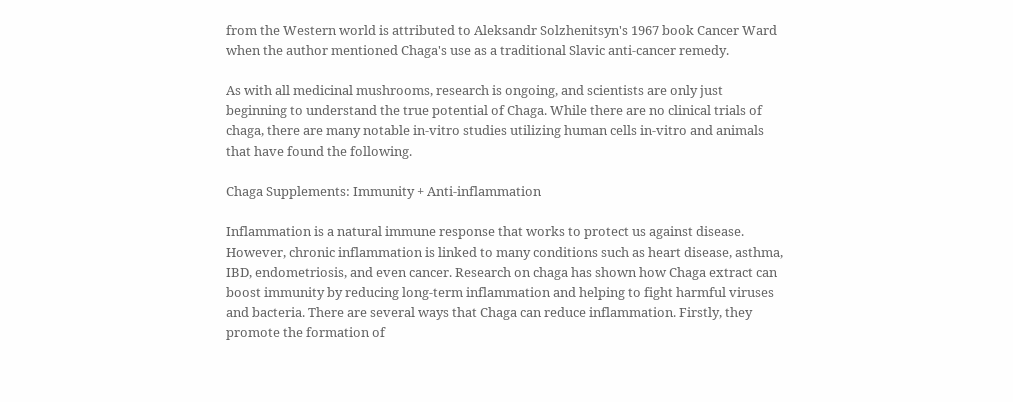from the Western world is attributed to Aleksandr Solzhenitsyn's 1967 book Cancer Ward when the author mentioned Chaga's use as a traditional Slavic anti-cancer remedy.

As with all medicinal mushrooms, research is ongoing, and scientists are only just beginning to understand the true potential of Chaga. While there are no clinical trials of chaga, there are many notable in-vitro studies utilizing human cells in-vitro and animals that have found the following.

Chaga Supplements: Immunity + Anti-inflammation

Inflammation is a natural immune response that works to protect us against disease. However, chronic inflammation is linked to many conditions such as heart disease, asthma, IBD, endometriosis, and even cancer. Research on chaga has shown how Chaga extract can boost immunity by reducing long-term inflammation and helping to fight harmful viruses and bacteria. There are several ways that Chaga can reduce inflammation. Firstly, they promote the formation of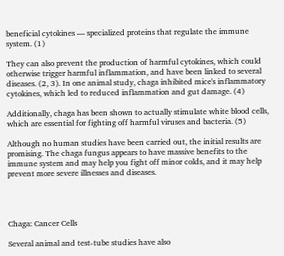beneficial cytokines — specialized proteins that regulate the immune system. (1)

They can also prevent the production of harmful cytokines, which could otherwise trigger harmful inflammation, and have been linked to several diseases. (2, 3). In one animal study, chaga inhibited mice's inflammatory cytokines, which led to reduced inflammation and gut damage. (4)

Additionally, chaga has been shown to actually stimulate white blood cells, which are essential for fighting off harmful viruses and bacteria. (5)

Although no human studies have been carried out, the initial results are promising. The chaga fungus appears to have massive benefits to the immune system and may help you fight off minor colds, and it may help prevent more severe illnesses and diseases.




Chaga: Cancer Cells

Several animal and test-tube studies have also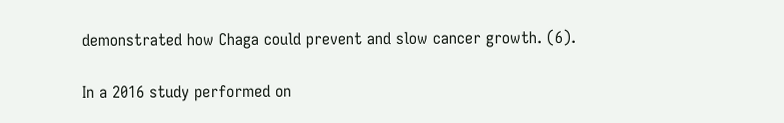demonstrated how Chaga could prevent and slow cancer growth. (6).

In a 2016 study performed on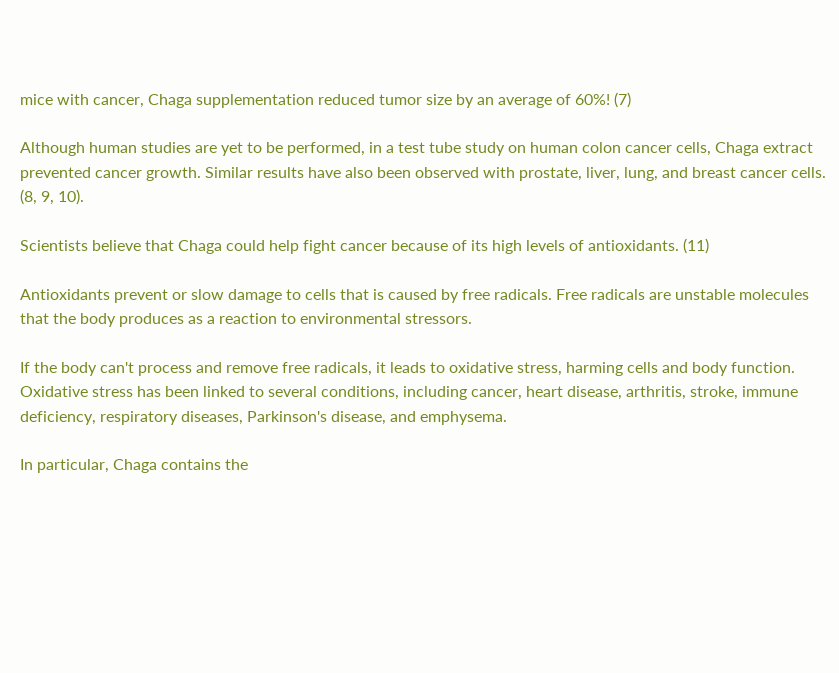mice with cancer, Chaga supplementation reduced tumor size by an average of 60%! (7)

Although human studies are yet to be performed, in a test tube study on human colon cancer cells, Chaga extract prevented cancer growth. Similar results have also been observed with prostate, liver, lung, and breast cancer cells. (8, 9, 10).

Scientists believe that Chaga could help fight cancer because of its high levels of antioxidants. (11)

Antioxidants prevent or slow damage to cells that is caused by free radicals. Free radicals are unstable molecules that the body produces as a reaction to environmental stressors.

If the body can't process and remove free radicals, it leads to oxidative stress, harming cells and body function. Oxidative stress has been linked to several conditions, including cancer, heart disease, arthritis, stroke, immune deficiency, respiratory diseases, Parkinson's disease, and emphysema.

In particular, Chaga contains the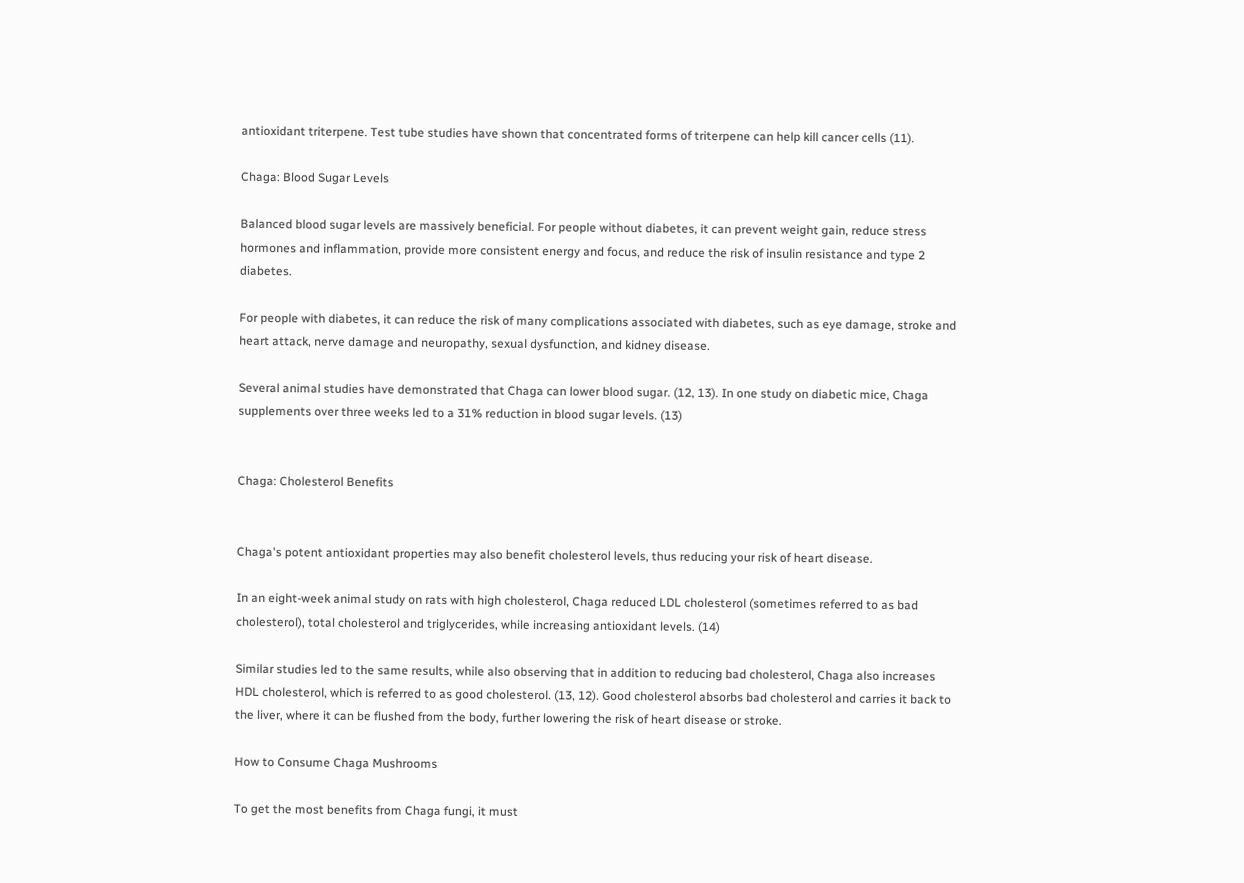antioxidant triterpene. Test tube studies have shown that concentrated forms of triterpene can help kill cancer cells (11).

Chaga: Blood Sugar Levels

Balanced blood sugar levels are massively beneficial. For people without diabetes, it can prevent weight gain, reduce stress hormones and inflammation, provide more consistent energy and focus, and reduce the risk of insulin resistance and type 2 diabetes.

For people with diabetes, it can reduce the risk of many complications associated with diabetes, such as eye damage, stroke and heart attack, nerve damage and neuropathy, sexual dysfunction, and kidney disease.

Several animal studies have demonstrated that Chaga can lower blood sugar. (12, 13). In one study on diabetic mice, Chaga supplements over three weeks led to a 31% reduction in blood sugar levels. (13)


Chaga: Cholesterol Benefits


Chaga's potent antioxidant properties may also benefit cholesterol levels, thus reducing your risk of heart disease.

In an eight-week animal study on rats with high cholesterol, Chaga reduced LDL cholesterol (sometimes referred to as bad cholesterol), total cholesterol and triglycerides, while increasing antioxidant levels. (14)

Similar studies led to the same results, while also observing that in addition to reducing bad cholesterol, Chaga also increases HDL cholesterol, which is referred to as good cholesterol. (13, 12). Good cholesterol absorbs bad cholesterol and carries it back to the liver, where it can be flushed from the body, further lowering the risk of heart disease or stroke.

How to Consume Chaga Mushrooms

To get the most benefits from Chaga fungi, it must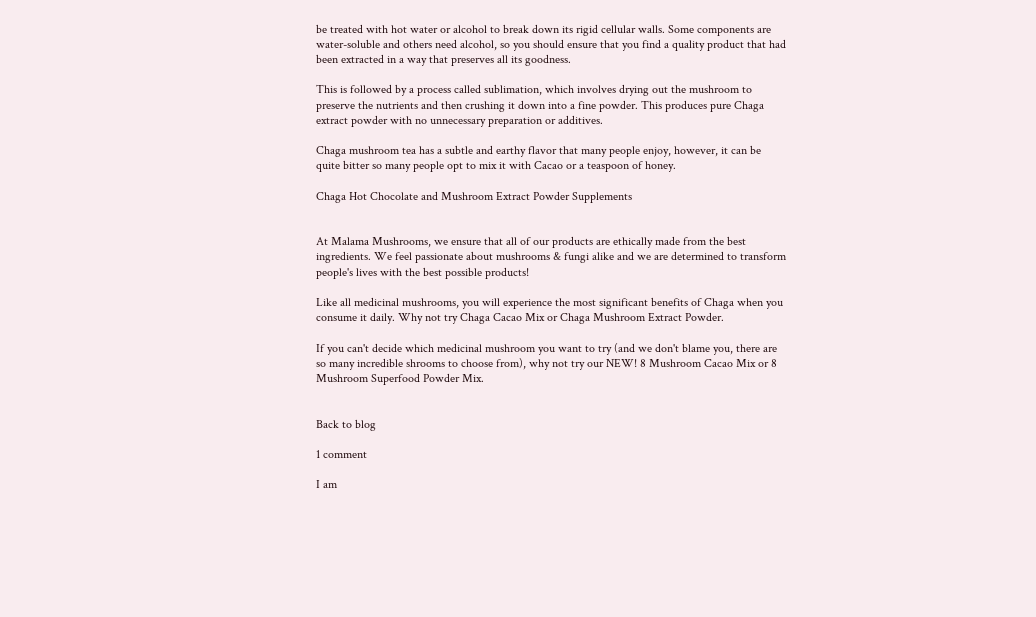be treated with hot water or alcohol to break down its rigid cellular walls. Some components are water-soluble and others need alcohol, so you should ensure that you find a quality product that had been extracted in a way that preserves all its goodness.

This is followed by a process called sublimation, which involves drying out the mushroom to preserve the nutrients and then crushing it down into a fine powder. This produces pure Chaga extract powder with no unnecessary preparation or additives.

Chaga mushroom tea has a subtle and earthy flavor that many people enjoy, however, it can be quite bitter so many people opt to mix it with Cacao or a teaspoon of honey.

Chaga Hot Chocolate and Mushroom Extract Powder Supplements


At Malama Mushrooms, we ensure that all of our products are ethically made from the best ingredients. We feel passionate about mushrooms & fungi alike and we are determined to transform people's lives with the best possible products!

Like all medicinal mushrooms, you will experience the most significant benefits of Chaga when you consume it daily. Why not try Chaga Cacao Mix or Chaga Mushroom Extract Powder.

If you can't decide which medicinal mushroom you want to try (and we don't blame you, there are so many incredible shrooms to choose from), why not try our NEW! 8 Mushroom Cacao Mix or 8 Mushroom Superfood Powder Mix.


Back to blog

1 comment

I am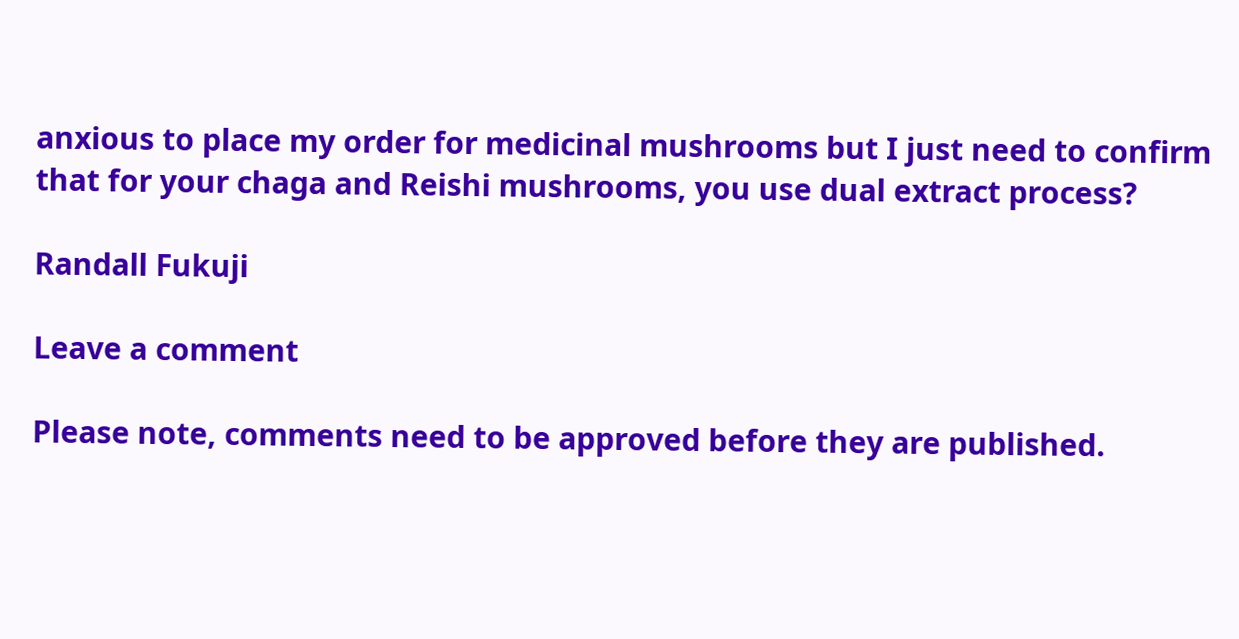anxious to place my order for medicinal mushrooms but I just need to confirm that for your chaga and Reishi mushrooms, you use dual extract process?

Randall Fukuji

Leave a comment

Please note, comments need to be approved before they are published.